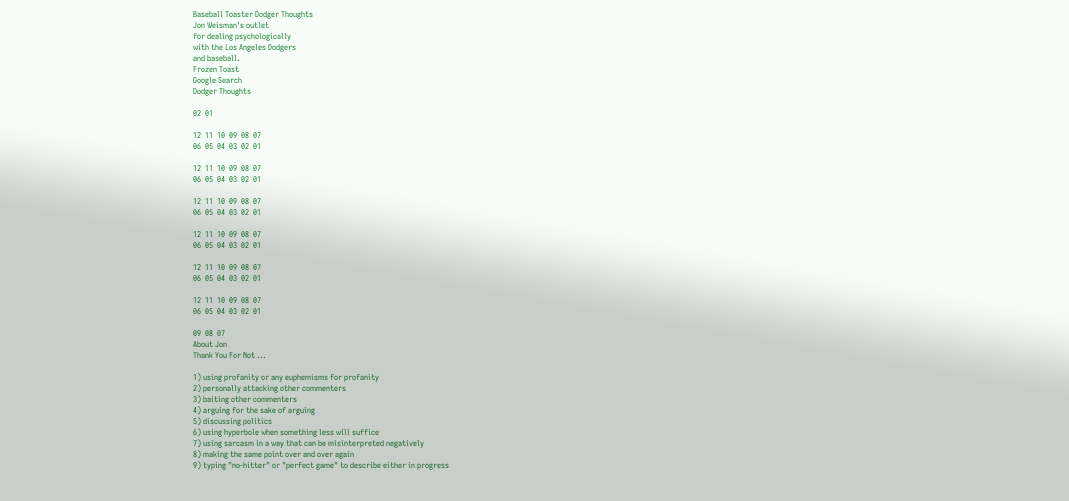Baseball Toaster Dodger Thoughts
Jon Weisman's outlet
for dealing psychologically
with the Los Angeles Dodgers
and baseball.
Frozen Toast
Google Search
Dodger Thoughts

02  01

12  11  10  09  08  07
06  05  04  03  02  01

12  11  10  09  08  07
06  05  04  03  02  01

12  11  10  09  08  07
06  05  04  03  02  01

12  11  10  09  08  07
06  05  04  03  02  01

12  11  10  09  08  07
06  05  04  03  02  01

12  11  10  09  08  07
06  05  04  03  02  01

09  08  07
About Jon
Thank You For Not ...

1) using profanity or any euphemisms for profanity
2) personally attacking other commenters
3) baiting other commenters
4) arguing for the sake of arguing
5) discussing politics
6) using hyperbole when something less will suffice
7) using sarcasm in a way that can be misinterpreted negatively
8) making the same point over and over again
9) typing "no-hitter" or "perfect game" to describe either in progress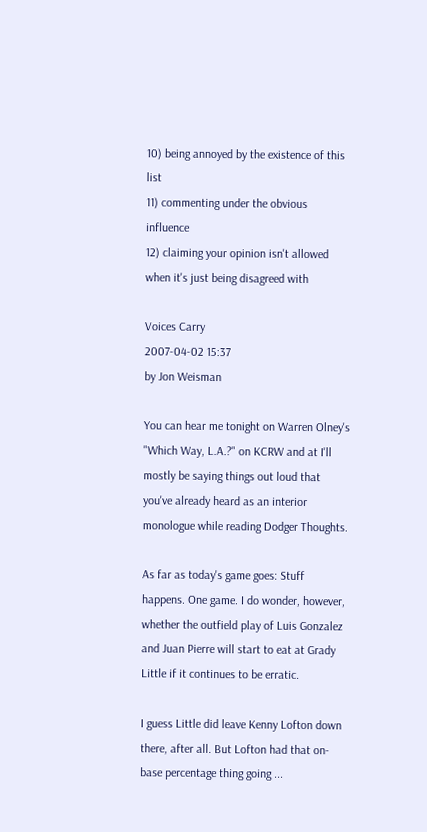10) being annoyed by the existence of this list
11) commenting under the obvious influence
12) claiming your opinion isn't allowed when it's just being disagreed with

Voices Carry
2007-04-02 15:37
by Jon Weisman

You can hear me tonight on Warren Olney's "Which Way, L.A.?" on KCRW and at I'll mostly be saying things out loud that you've already heard as an interior monologue while reading Dodger Thoughts.

As far as today's game goes: Stuff happens. One game. I do wonder, however, whether the outfield play of Luis Gonzalez and Juan Pierre will start to eat at Grady Little if it continues to be erratic.

I guess Little did leave Kenny Lofton down there, after all. But Lofton had that on-base percentage thing going ...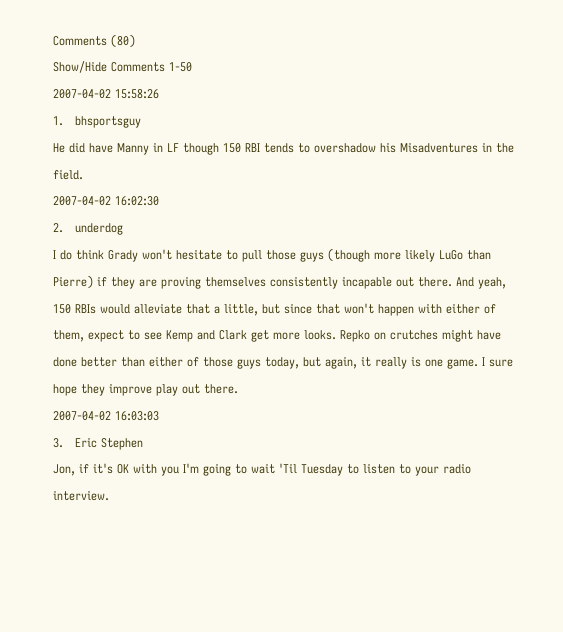Comments (80)
Show/Hide Comments 1-50
2007-04-02 15:58:26
1.   bhsportsguy
He did have Manny in LF though 150 RBI tends to overshadow his Misadventures in the field.
2007-04-02 16:02:30
2.   underdog
I do think Grady won't hesitate to pull those guys (though more likely LuGo than Pierre) if they are proving themselves consistently incapable out there. And yeah, 150 RBIs would alleviate that a little, but since that won't happen with either of them, expect to see Kemp and Clark get more looks. Repko on crutches might have done better than either of those guys today, but again, it really is one game. I sure hope they improve play out there.
2007-04-02 16:03:03
3.   Eric Stephen
Jon, if it's OK with you I'm going to wait 'Til Tuesday to listen to your radio interview.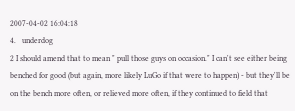2007-04-02 16:04:18
4.   underdog
2 I should amend that to mean " pull those guys on occasion." I can't see either being benched for good (but again, more likely LuGo if that were to happen) - but they'll be on the bench more often, or relieved more often, if they continued to field that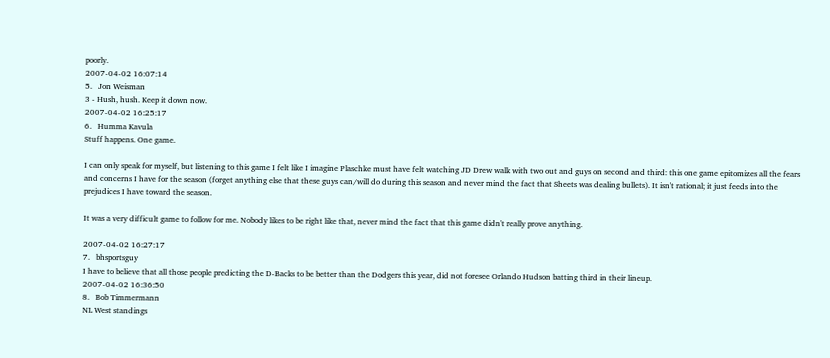poorly.
2007-04-02 16:07:14
5.   Jon Weisman
3 - Hush, hush. Keep it down now.
2007-04-02 16:25:17
6.   Humma Kavula
Stuff happens. One game.

I can only speak for myself, but listening to this game I felt like I imagine Plaschke must have felt watching JD Drew walk with two out and guys on second and third: this one game epitomizes all the fears and concerns I have for the season (forget anything else that these guys can/will do during this season and never mind the fact that Sheets was dealing bullets). It isn't rational; it just feeds into the prejudices I have toward the season.

It was a very difficult game to follow for me. Nobody likes to be right like that, never mind the fact that this game didn't really prove anything.

2007-04-02 16:27:17
7.   bhsportsguy
I have to believe that all those people predicting the D-Backs to be better than the Dodgers this year, did not foresee Orlando Hudson batting third in their lineup.
2007-04-02 16:36:50
8.   Bob Timmermann
NL West standings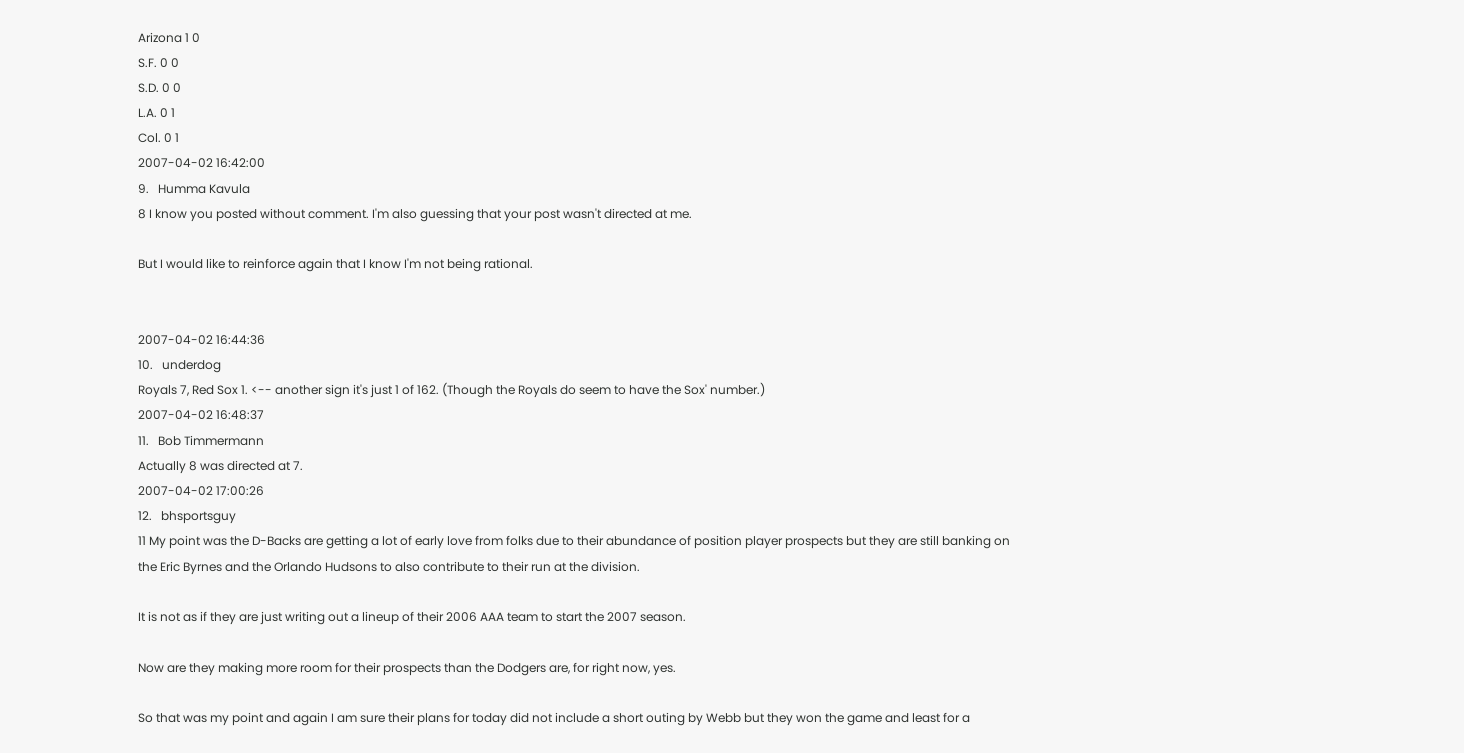Arizona 1 0
S.F. 0 0
S.D. 0 0
L.A. 0 1
Col. 0 1
2007-04-02 16:42:00
9.   Humma Kavula
8 I know you posted without comment. I'm also guessing that your post wasn't directed at me.

But I would like to reinforce again that I know I'm not being rational.


2007-04-02 16:44:36
10.   underdog
Royals 7, Red Sox 1. <-- another sign it's just 1 of 162. (Though the Royals do seem to have the Sox' number.)
2007-04-02 16:48:37
11.   Bob Timmermann
Actually 8 was directed at 7.
2007-04-02 17:00:26
12.   bhsportsguy
11 My point was the D-Backs are getting a lot of early love from folks due to their abundance of position player prospects but they are still banking on the Eric Byrnes and the Orlando Hudsons to also contribute to their run at the division.

It is not as if they are just writing out a lineup of their 2006 AAA team to start the 2007 season.

Now are they making more room for their prospects than the Dodgers are, for right now, yes.

So that was my point and again I am sure their plans for today did not include a short outing by Webb but they won the game and least for a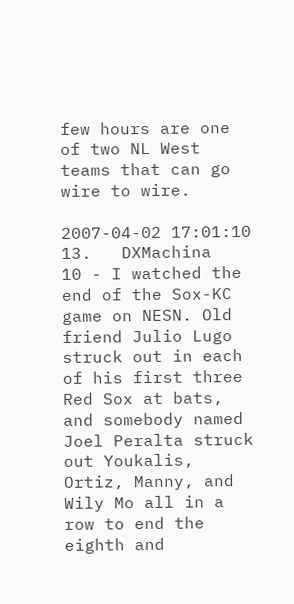few hours are one of two NL West teams that can go wire to wire.

2007-04-02 17:01:10
13.   DXMachina
10 - I watched the end of the Sox-KC game on NESN. Old friend Julio Lugo struck out in each of his first three Red Sox at bats, and somebody named Joel Peralta struck out Youkalis, Ortiz, Manny, and Wily Mo all in a row to end the eighth and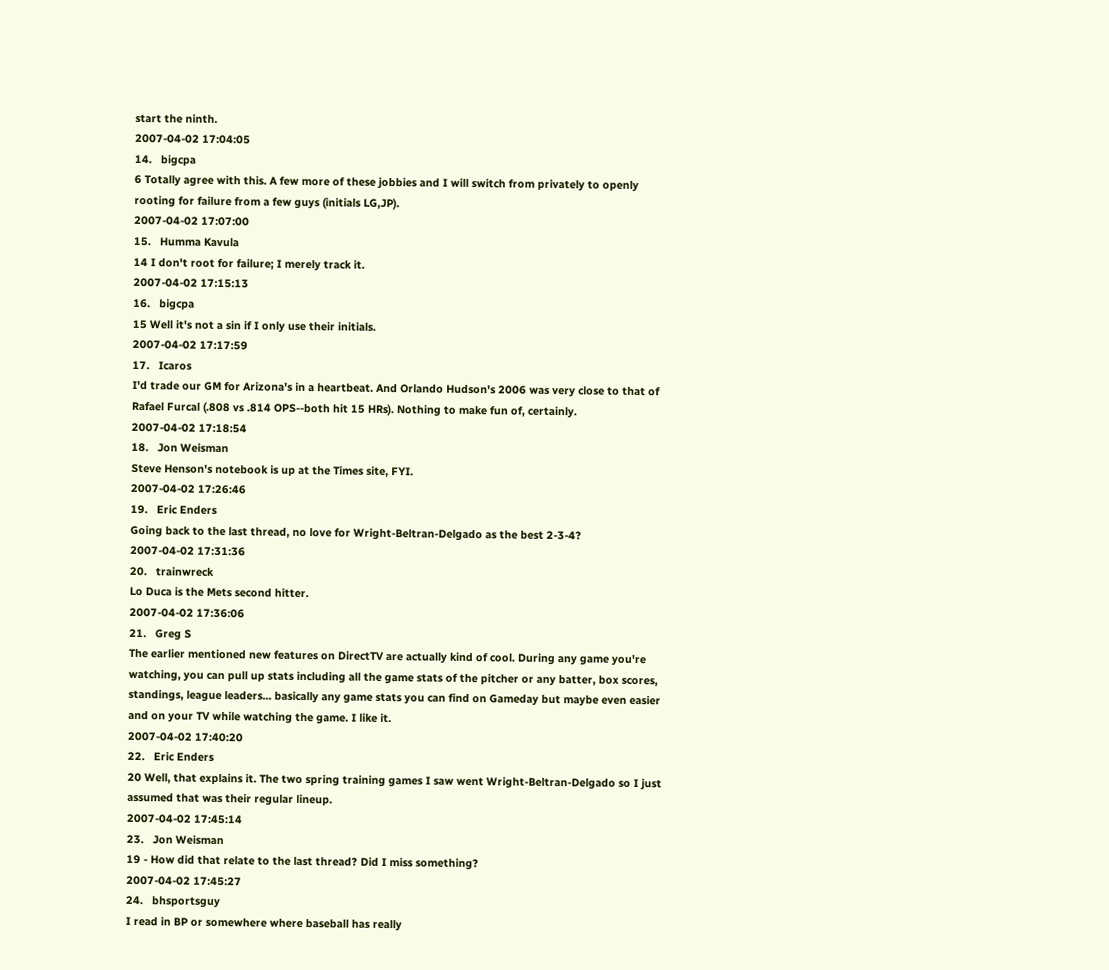start the ninth.
2007-04-02 17:04:05
14.   bigcpa
6 Totally agree with this. A few more of these jobbies and I will switch from privately to openly rooting for failure from a few guys (initials LG,JP).
2007-04-02 17:07:00
15.   Humma Kavula
14 I don't root for failure; I merely track it.
2007-04-02 17:15:13
16.   bigcpa
15 Well it's not a sin if I only use their initials.
2007-04-02 17:17:59
17.   Icaros
I'd trade our GM for Arizona's in a heartbeat. And Orlando Hudson's 2006 was very close to that of Rafael Furcal (.808 vs .814 OPS--both hit 15 HRs). Nothing to make fun of, certainly.
2007-04-02 17:18:54
18.   Jon Weisman
Steve Henson's notebook is up at the Times site, FYI.
2007-04-02 17:26:46
19.   Eric Enders
Going back to the last thread, no love for Wright-Beltran-Delgado as the best 2-3-4?
2007-04-02 17:31:36
20.   trainwreck
Lo Duca is the Mets second hitter.
2007-04-02 17:36:06
21.   Greg S
The earlier mentioned new features on DirectTV are actually kind of cool. During any game you're watching, you can pull up stats including all the game stats of the pitcher or any batter, box scores, standings, league leaders... basically any game stats you can find on Gameday but maybe even easier and on your TV while watching the game. I like it.
2007-04-02 17:40:20
22.   Eric Enders
20 Well, that explains it. The two spring training games I saw went Wright-Beltran-Delgado so I just assumed that was their regular lineup.
2007-04-02 17:45:14
23.   Jon Weisman
19 - How did that relate to the last thread? Did I miss something?
2007-04-02 17:45:27
24.   bhsportsguy
I read in BP or somewhere where baseball has really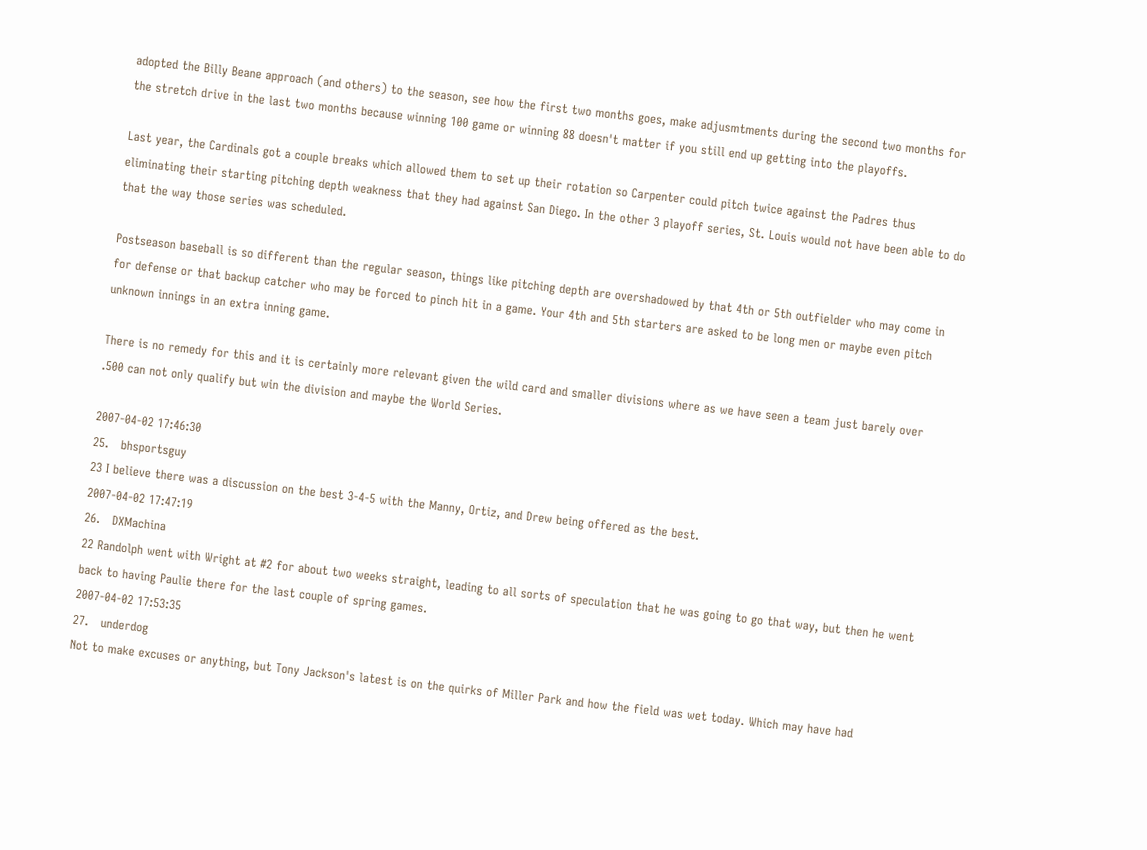adopted the Billy Beane approach (and others) to the season, see how the first two months goes, make adjusmtments during the second two months for the stretch drive in the last two months because winning 100 game or winning 88 doesn't matter if you still end up getting into the playoffs.

Last year, the Cardinals got a couple breaks which allowed them to set up their rotation so Carpenter could pitch twice against the Padres thus eliminating their starting pitching depth weakness that they had against San Diego. In the other 3 playoff series, St. Louis would not have been able to do that the way those series was scheduled.

Postseason baseball is so different than the regular season, things like pitching depth are overshadowed by that 4th or 5th outfielder who may come in for defense or that backup catcher who may be forced to pinch hit in a game. Your 4th and 5th starters are asked to be long men or maybe even pitch unknown innings in an extra inning game.

There is no remedy for this and it is certainly more relevant given the wild card and smaller divisions where as we have seen a team just barely over .500 can not only qualify but win the division and maybe the World Series.

2007-04-02 17:46:30
25.   bhsportsguy
23 I believe there was a discussion on the best 3-4-5 with the Manny, Ortiz, and Drew being offered as the best.
2007-04-02 17:47:19
26.   DXMachina
22 Randolph went with Wright at #2 for about two weeks straight, leading to all sorts of speculation that he was going to go that way, but then he went back to having Paulie there for the last couple of spring games.
2007-04-02 17:53:35
27.   underdog
Not to make excuses or anything, but Tony Jackson's latest is on the quirks of Miller Park and how the field was wet today. Which may have had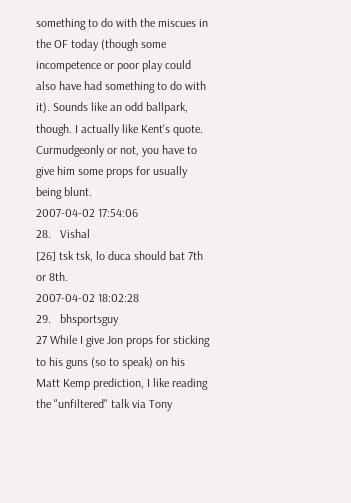something to do with the miscues in the OF today (though some incompetence or poor play could also have had something to do with it). Sounds like an odd ballpark, though. I actually like Kent's quote. Curmudgeonly or not, you have to give him some props for usually being blunt.
2007-04-02 17:54:06
28.   Vishal
[26] tsk tsk, lo duca should bat 7th or 8th.
2007-04-02 18:02:28
29.   bhsportsguy
27 While I give Jon props for sticking to his guns (so to speak) on his Matt Kemp prediction, I like reading the "unfiltered" talk via Tony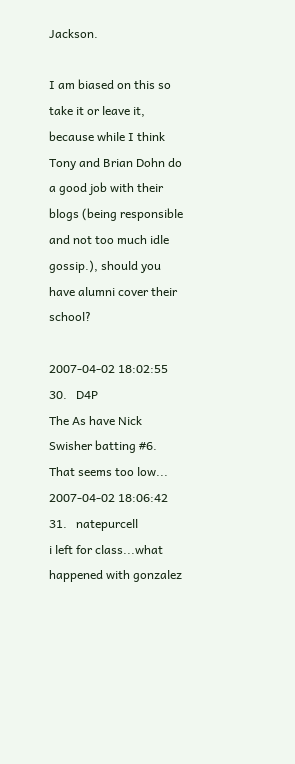Jackson.

I am biased on this so take it or leave it, because while I think Tony and Brian Dohn do a good job with their blogs (being responsible and not too much idle gossip.), should you have alumni cover their school?

2007-04-02 18:02:55
30.   D4P
The As have Nick Swisher batting #6. That seems too low...
2007-04-02 18:06:42
31.   natepurcell
i left for class...what happened with gonzalez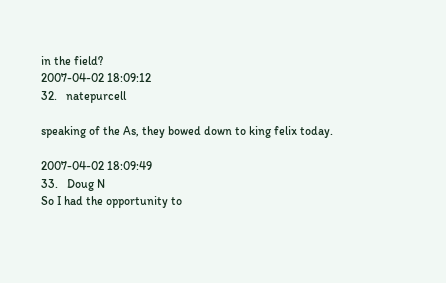in the field?
2007-04-02 18:09:12
32.   natepurcell

speaking of the As, they bowed down to king felix today.

2007-04-02 18:09:49
33.   Doug N
So I had the opportunity to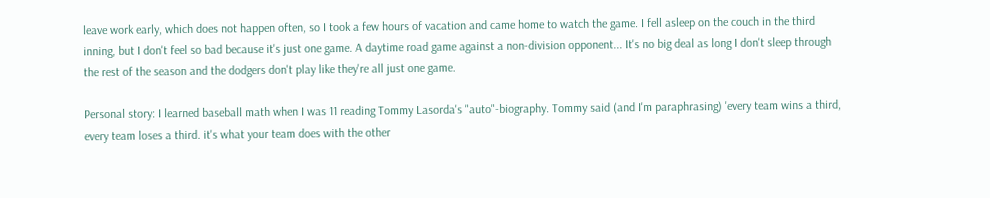leave work early, which does not happen often, so I took a few hours of vacation and came home to watch the game. I fell asleep on the couch in the third inning, but I don't feel so bad because it's just one game. A daytime road game against a non-division opponent... It's no big deal as long I don't sleep through the rest of the season and the dodgers don't play like they're all just one game.

Personal story: I learned baseball math when I was 11 reading Tommy Lasorda's "auto"-biography. Tommy said (and I'm paraphrasing) 'every team wins a third, every team loses a third. it's what your team does with the other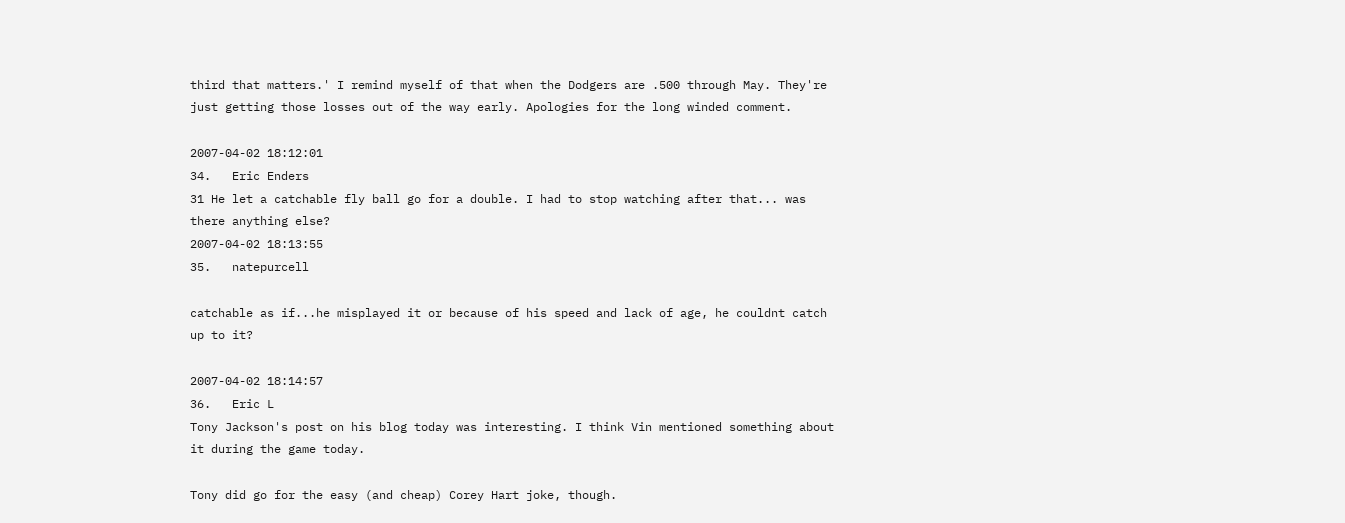third that matters.' I remind myself of that when the Dodgers are .500 through May. They're just getting those losses out of the way early. Apologies for the long winded comment.

2007-04-02 18:12:01
34.   Eric Enders
31 He let a catchable fly ball go for a double. I had to stop watching after that... was there anything else?
2007-04-02 18:13:55
35.   natepurcell

catchable as if...he misplayed it or because of his speed and lack of age, he couldnt catch up to it?

2007-04-02 18:14:57
36.   Eric L
Tony Jackson's post on his blog today was interesting. I think Vin mentioned something about it during the game today.

Tony did go for the easy (and cheap) Corey Hart joke, though.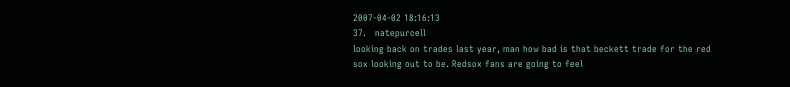2007-04-02 18:16:13
37.   natepurcell
looking back on trades last year, man how bad is that beckett trade for the red sox looking out to be. Redsox fans are going to feel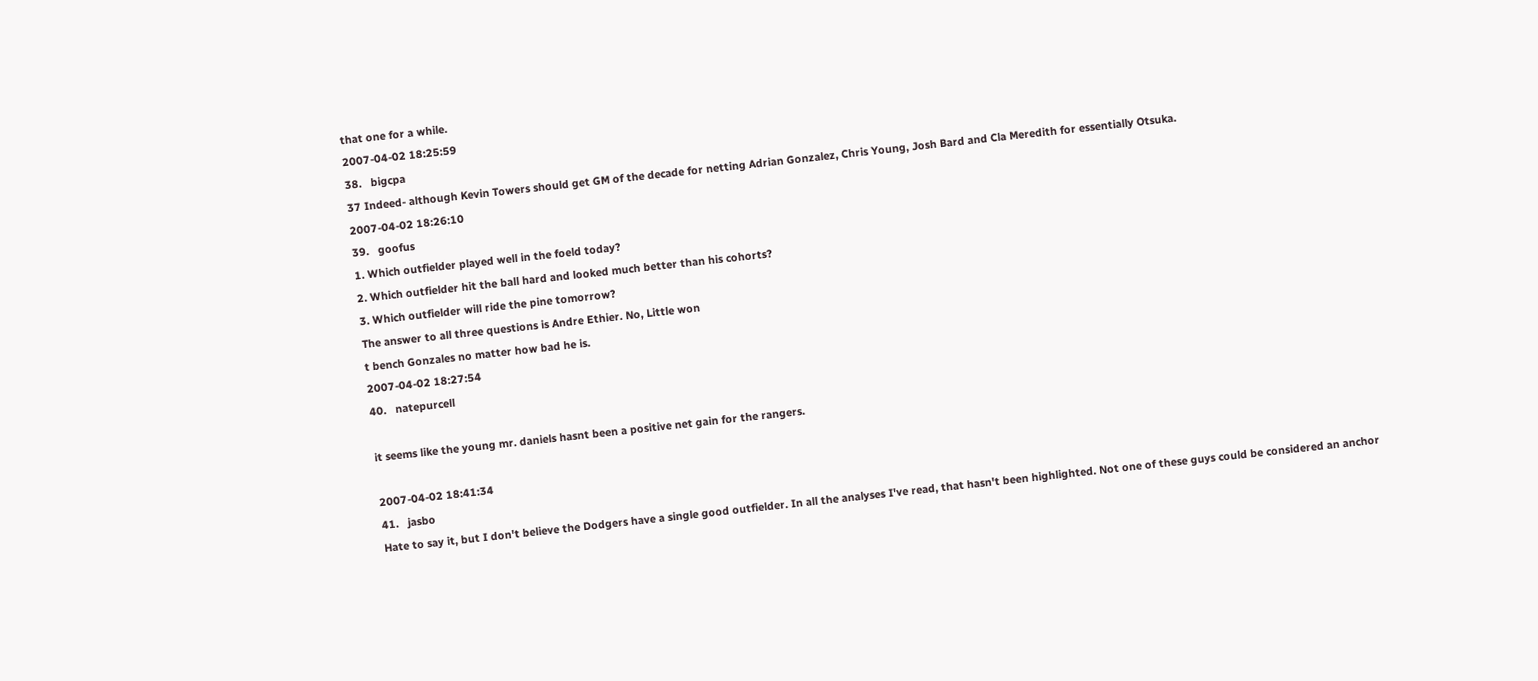that one for a while.
2007-04-02 18:25:59
38.   bigcpa
37 Indeed- although Kevin Towers should get GM of the decade for netting Adrian Gonzalez, Chris Young, Josh Bard and Cla Meredith for essentially Otsuka.
2007-04-02 18:26:10
39.   goofus
1. Which outfielder played well in the foeld today?
2. Which outfielder hit the ball hard and looked much better than his cohorts?
3. Which outfielder will ride the pine tomorrow?
The answer to all three questions is Andre Ethier. No, Little won
t bench Gonzales no matter how bad he is.
2007-04-02 18:27:54
40.   natepurcell

it seems like the young mr. daniels hasnt been a positive net gain for the rangers.

2007-04-02 18:41:34
41.   jasbo
Hate to say it, but I don't believe the Dodgers have a single good outfielder. In all the analyses I've read, that hasn't been highlighted. Not one of these guys could be considered an anchor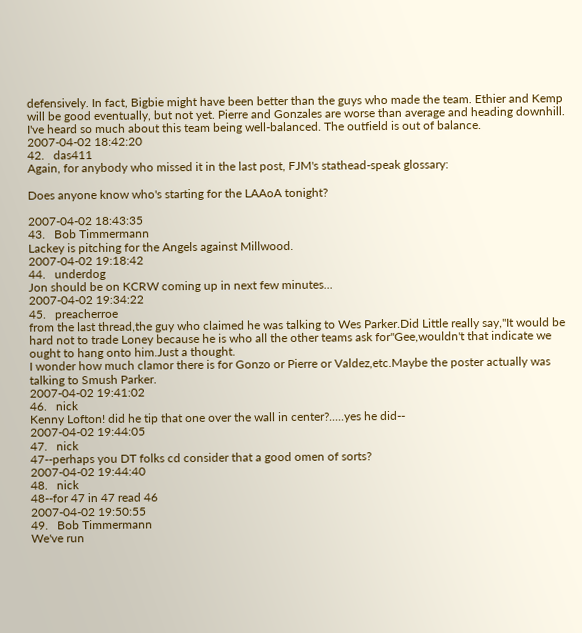defensively. In fact, Bigbie might have been better than the guys who made the team. Ethier and Kemp will be good eventually, but not yet. Pierre and Gonzales are worse than average and heading downhill. I've heard so much about this team being well-balanced. The outfield is out of balance.
2007-04-02 18:42:20
42.   das411
Again, for anybody who missed it in the last post, FJM's stathead-speak glossary:

Does anyone know who's starting for the LAAoA tonight?

2007-04-02 18:43:35
43.   Bob Timmermann
Lackey is pitching for the Angels against Millwood.
2007-04-02 19:18:42
44.   underdog
Jon should be on KCRW coming up in next few minutes...
2007-04-02 19:34:22
45.   preacherroe
from the last thread,the guy who claimed he was talking to Wes Parker.Did Little really say,"It would be hard not to trade Loney because he is who all the other teams ask for"Gee,wouldn't that indicate we ought to hang onto him.Just a thought.
I wonder how much clamor there is for Gonzo or Pierre or Valdez,etc.Maybe the poster actually was talking to Smush Parker.
2007-04-02 19:41:02
46.   nick
Kenny Lofton! did he tip that one over the wall in center?.....yes he did--
2007-04-02 19:44:05
47.   nick
47--perhaps you DT folks cd consider that a good omen of sorts?
2007-04-02 19:44:40
48.   nick
48--for 47 in 47 read 46
2007-04-02 19:50:55
49.   Bob Timmermann
We've run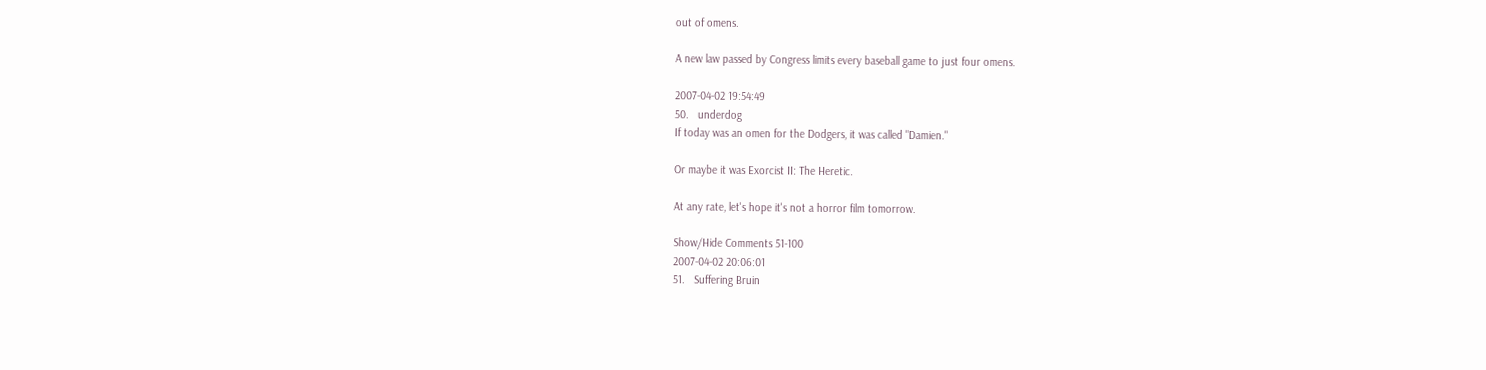out of omens.

A new law passed by Congress limits every baseball game to just four omens.

2007-04-02 19:54:49
50.   underdog
If today was an omen for the Dodgers, it was called "Damien."

Or maybe it was Exorcist II: The Heretic.

At any rate, let's hope it's not a horror film tomorrow.

Show/Hide Comments 51-100
2007-04-02 20:06:01
51.   Suffering Bruin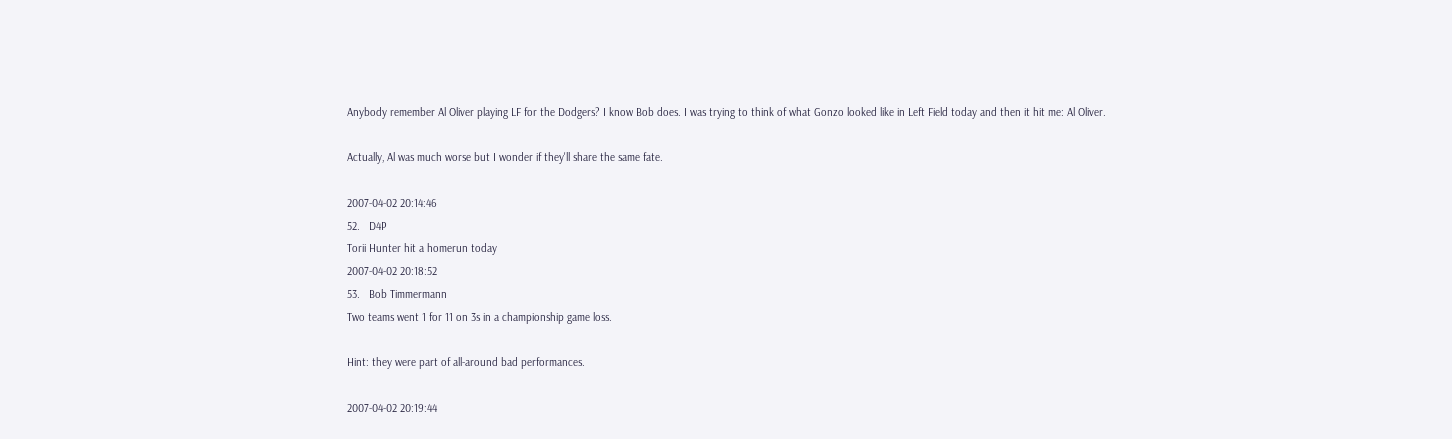Anybody remember Al Oliver playing LF for the Dodgers? I know Bob does. I was trying to think of what Gonzo looked like in Left Field today and then it hit me: Al Oliver.

Actually, Al was much worse but I wonder if they'll share the same fate.

2007-04-02 20:14:46
52.   D4P
Torii Hunter hit a homerun today
2007-04-02 20:18:52
53.   Bob Timmermann
Two teams went 1 for 11 on 3s in a championship game loss.

Hint: they were part of all-around bad performances.

2007-04-02 20:19:44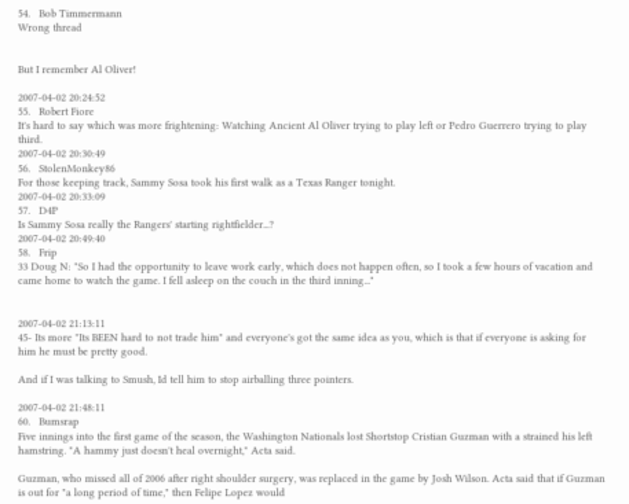54.   Bob Timmermann
Wrong thread


But I remember Al Oliver!

2007-04-02 20:24:52
55.   Robert Fiore
It's hard to say which was more frightening: Watching Ancient Al Oliver trying to play left or Pedro Guerrero trying to play third.
2007-04-02 20:30:49
56.   StolenMonkey86
For those keeping track, Sammy Sosa took his first walk as a Texas Ranger tonight.
2007-04-02 20:33:09
57.   D4P
Is Sammy Sosa really the Rangers' starting rightfielder...?
2007-04-02 20:49:40
58.   Frip
33 Doug N: "So I had the opportunity to leave work early, which does not happen often, so I took a few hours of vacation and came home to watch the game. I fell asleep on the couch in the third inning..."


2007-04-02 21:13:11
45- Its more "Its BEEN hard to not trade him" and everyone's got the same idea as you, which is that if everyone is asking for him he must be pretty good.

And if I was talking to Smush, Id tell him to stop airballing three pointers.

2007-04-02 21:48:11
60.   Bumsrap
Five innings into the first game of the season, the Washington Nationals lost Shortstop Cristian Guzman with a strained his left hamstring. "A hammy just doesn't heal overnight," Acta said.

Guzman, who missed all of 2006 after right shoulder surgery, was replaced in the game by Josh Wilson. Acta said that if Guzman is out for "a long period of time," then Felipe Lopez would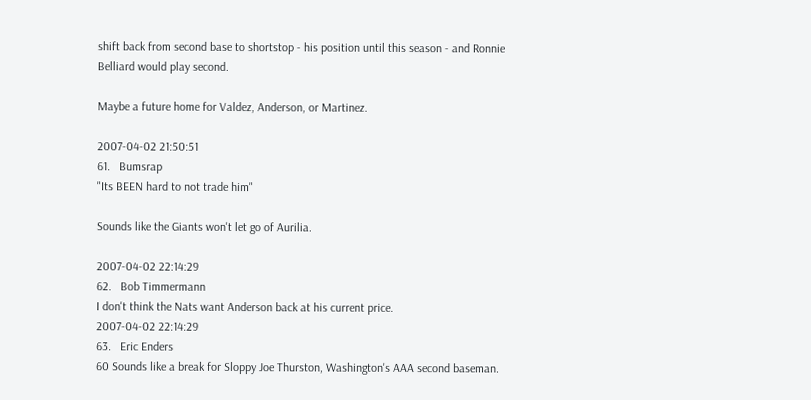shift back from second base to shortstop - his position until this season - and Ronnie Belliard would play second.

Maybe a future home for Valdez, Anderson, or Martinez.

2007-04-02 21:50:51
61.   Bumsrap
"Its BEEN hard to not trade him"

Sounds like the Giants won't let go of Aurilia.

2007-04-02 22:14:29
62.   Bob Timmermann
I don't think the Nats want Anderson back at his current price.
2007-04-02 22:14:29
63.   Eric Enders
60 Sounds like a break for Sloppy Joe Thurston, Washington's AAA second baseman.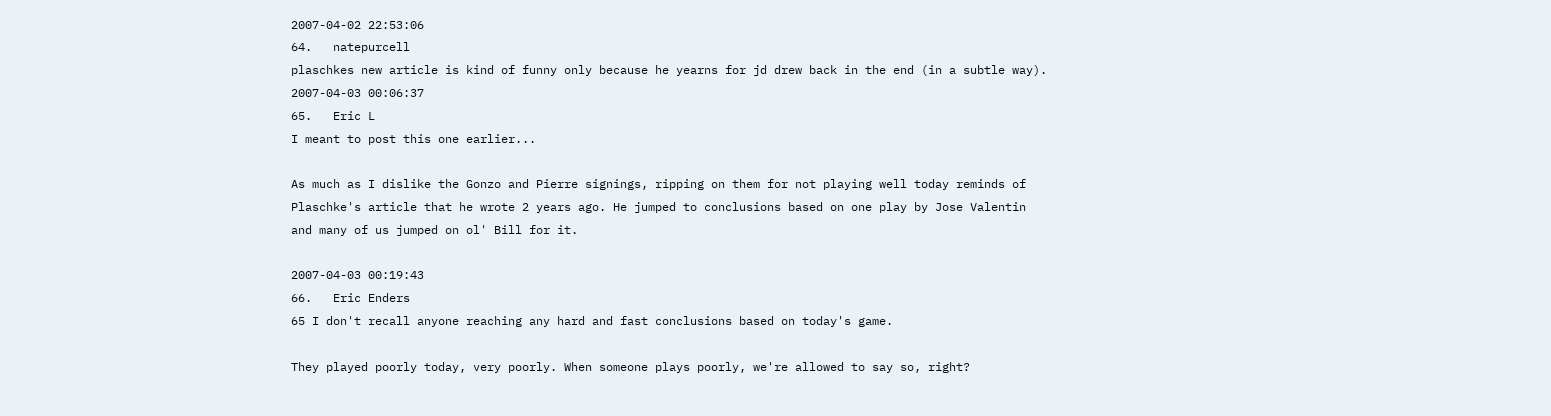2007-04-02 22:53:06
64.   natepurcell
plaschkes new article is kind of funny only because he yearns for jd drew back in the end (in a subtle way).
2007-04-03 00:06:37
65.   Eric L
I meant to post this one earlier...

As much as I dislike the Gonzo and Pierre signings, ripping on them for not playing well today reminds of Plaschke's article that he wrote 2 years ago. He jumped to conclusions based on one play by Jose Valentin and many of us jumped on ol' Bill for it.

2007-04-03 00:19:43
66.   Eric Enders
65 I don't recall anyone reaching any hard and fast conclusions based on today's game.

They played poorly today, very poorly. When someone plays poorly, we're allowed to say so, right?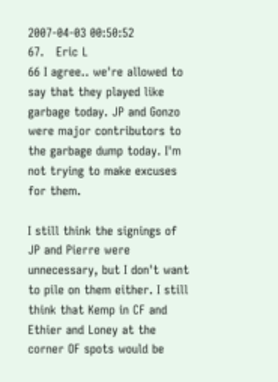2007-04-03 00:50:52
67.   Eric L
66 I agree.. we're allowed to say that they played like garbage today. JP and Gonzo were major contributors to the garbage dump today. I'm not trying to make excuses for them.

I still think the signings of JP and Pierre were unnecessary, but I don't want to pile on them either. I still think that Kemp in CF and Ethier and Loney at the corner OF spots would be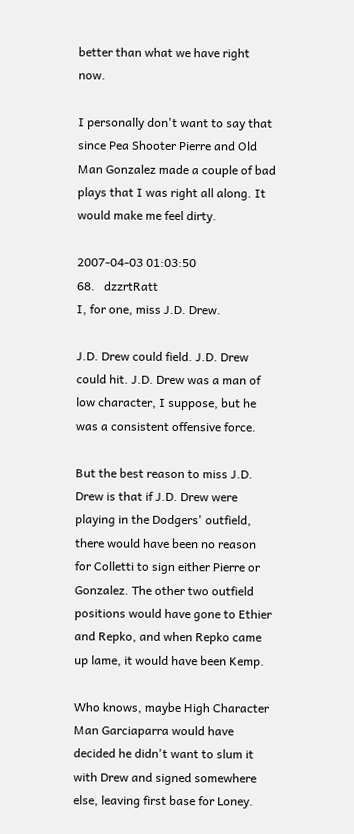better than what we have right now.

I personally don't want to say that since Pea Shooter Pierre and Old Man Gonzalez made a couple of bad plays that I was right all along. It would make me feel dirty.

2007-04-03 01:03:50
68.   dzzrtRatt
I, for one, miss J.D. Drew.

J.D. Drew could field. J.D. Drew could hit. J.D. Drew was a man of low character, I suppose, but he was a consistent offensive force.

But the best reason to miss J.D. Drew is that if J.D. Drew were playing in the Dodgers' outfield, there would have been no reason for Colletti to sign either Pierre or Gonzalez. The other two outfield positions would have gone to Ethier and Repko, and when Repko came up lame, it would have been Kemp.

Who knows, maybe High Character Man Garciaparra would have decided he didn't want to slum it with Drew and signed somewhere else, leaving first base for Loney.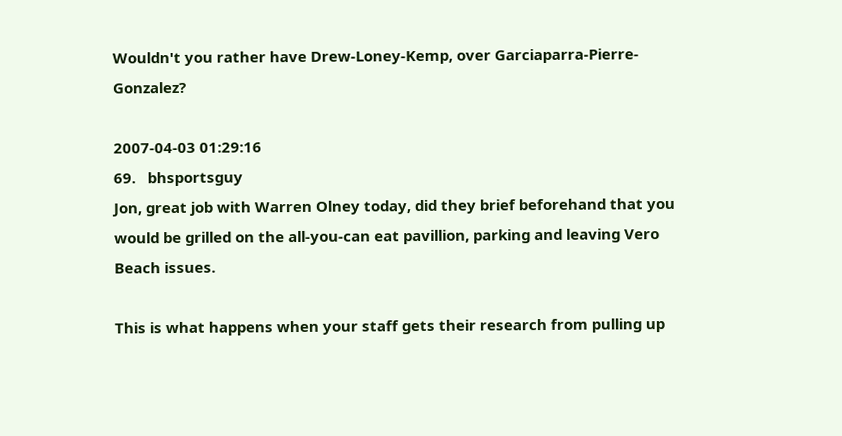Wouldn't you rather have Drew-Loney-Kemp, over Garciaparra-Pierre-Gonzalez?

2007-04-03 01:29:16
69.   bhsportsguy
Jon, great job with Warren Olney today, did they brief beforehand that you would be grilled on the all-you-can eat pavillion, parking and leaving Vero Beach issues.

This is what happens when your staff gets their research from pulling up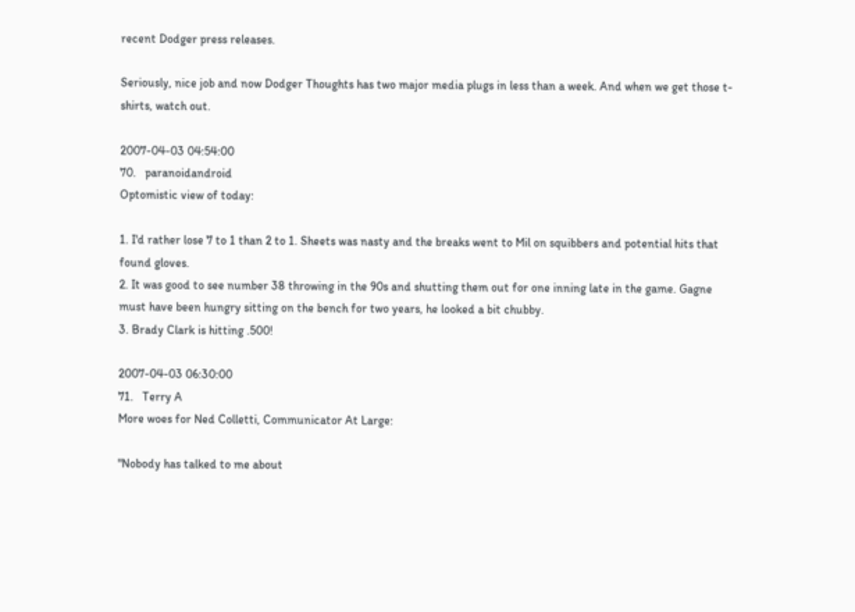recent Dodger press releases.

Seriously, nice job and now Dodger Thoughts has two major media plugs in less than a week. And when we get those t-shirts, watch out.

2007-04-03 04:54:00
70.   paranoidandroid
Optomistic view of today:

1. I'd rather lose 7 to 1 than 2 to 1. Sheets was nasty and the breaks went to Mil on squibbers and potential hits that found gloves.
2. It was good to see number 38 throwing in the 90s and shutting them out for one inning late in the game. Gagne must have been hungry sitting on the bench for two years, he looked a bit chubby.
3. Brady Clark is hitting .500!

2007-04-03 06:30:00
71.   Terry A
More woes for Ned Colletti, Communicator At Large:

"Nobody has talked to me about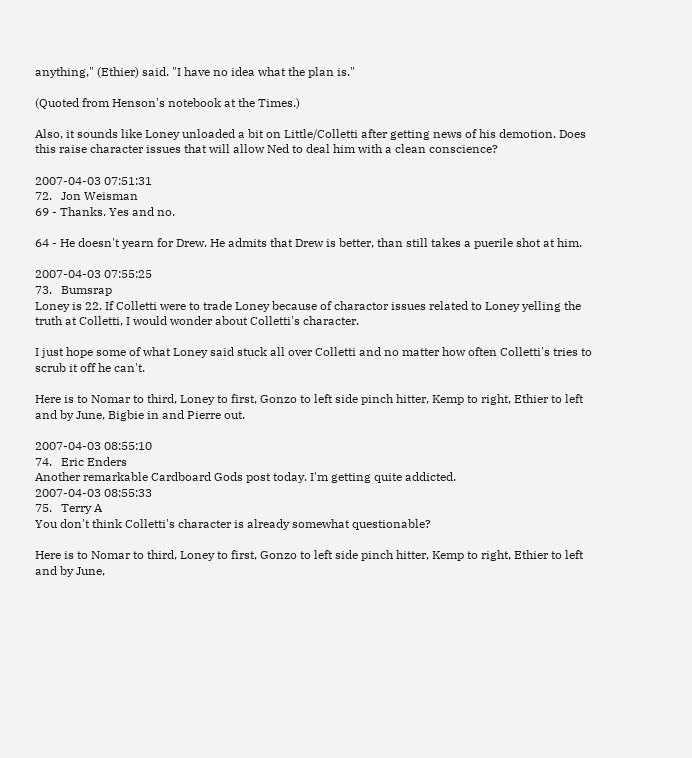anything," (Ethier) said. "I have no idea what the plan is."

(Quoted from Henson's notebook at the Times.)

Also, it sounds like Loney unloaded a bit on Little/Colletti after getting news of his demotion. Does this raise character issues that will allow Ned to deal him with a clean conscience?

2007-04-03 07:51:31
72.   Jon Weisman
69 - Thanks. Yes and no.

64 - He doesn't yearn for Drew. He admits that Drew is better, than still takes a puerile shot at him.

2007-04-03 07:55:25
73.   Bumsrap
Loney is 22. If Colletti were to trade Loney because of charactor issues related to Loney yelling the truth at Colletti, I would wonder about Colletti's character.

I just hope some of what Loney said stuck all over Colletti and no matter how often Colletti's tries to scrub it off he can't.

Here is to Nomar to third, Loney to first, Gonzo to left side pinch hitter, Kemp to right, Ethier to left and by June, Bigbie in and Pierre out.

2007-04-03 08:55:10
74.   Eric Enders
Another remarkable Cardboard Gods post today. I'm getting quite addicted.
2007-04-03 08:55:33
75.   Terry A
You don't think Colletti's character is already somewhat questionable?

Here is to Nomar to third, Loney to first, Gonzo to left side pinch hitter, Kemp to right, Ethier to left and by June,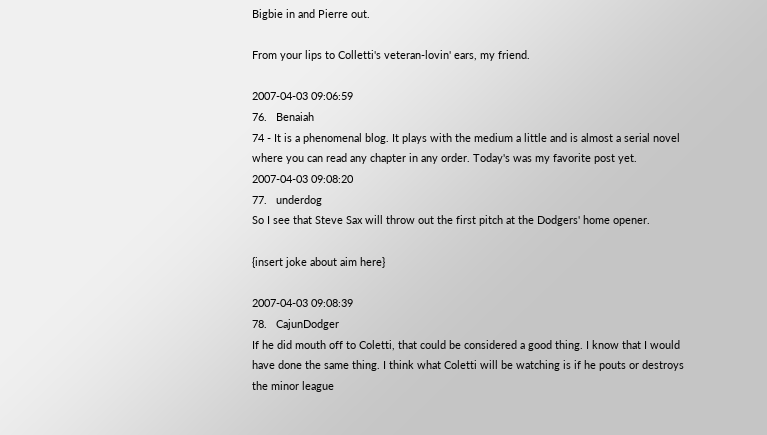Bigbie in and Pierre out.

From your lips to Colletti's veteran-lovin' ears, my friend.

2007-04-03 09:06:59
76.   Benaiah
74 - It is a phenomenal blog. It plays with the medium a little and is almost a serial novel where you can read any chapter in any order. Today's was my favorite post yet.
2007-04-03 09:08:20
77.   underdog
So I see that Steve Sax will throw out the first pitch at the Dodgers' home opener.

{insert joke about aim here}

2007-04-03 09:08:39
78.   CajunDodger
If he did mouth off to Coletti, that could be considered a good thing. I know that I would have done the same thing. I think what Coletti will be watching is if he pouts or destroys the minor league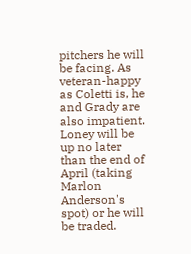pitchers he will be facing. As veteran-happy as Coletti is, he and Grady are also impatient. Loney will be up no later than the end of April (taking Marlon Anderson's spot) or he will be traded.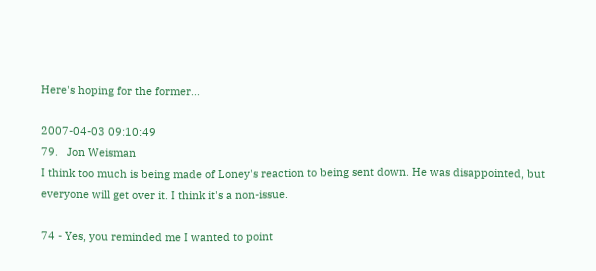Here's hoping for the former...

2007-04-03 09:10:49
79.   Jon Weisman
I think too much is being made of Loney's reaction to being sent down. He was disappointed, but everyone will get over it. I think it's a non-issue.

74 - Yes, you reminded me I wanted to point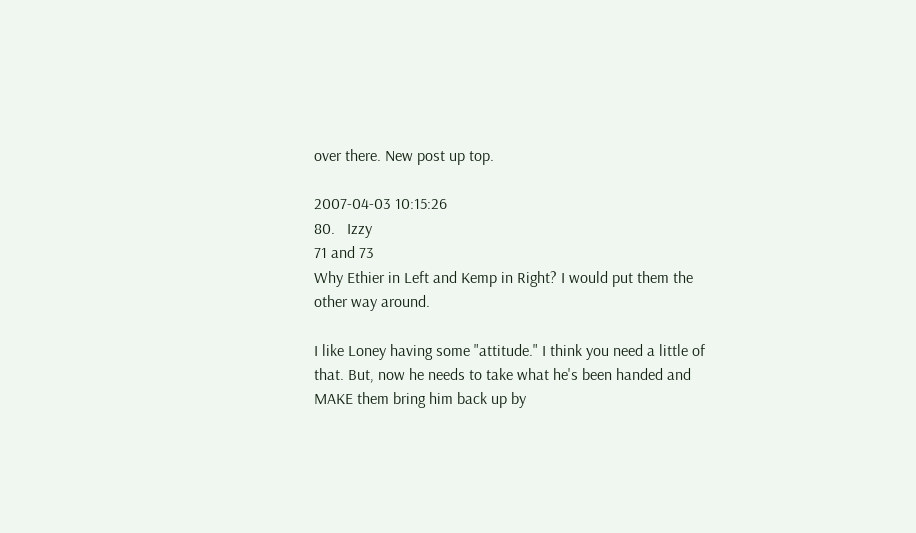over there. New post up top.

2007-04-03 10:15:26
80.   Izzy
71 and 73
Why Ethier in Left and Kemp in Right? I would put them the other way around.

I like Loney having some "attitude." I think you need a little of that. But, now he needs to take what he's been handed and MAKE them bring him back up by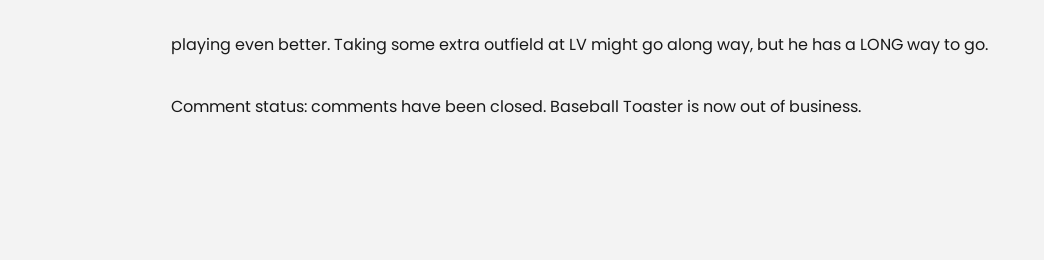playing even better. Taking some extra outfield at LV might go along way, but he has a LONG way to go.

Comment status: comments have been closed. Baseball Toaster is now out of business.